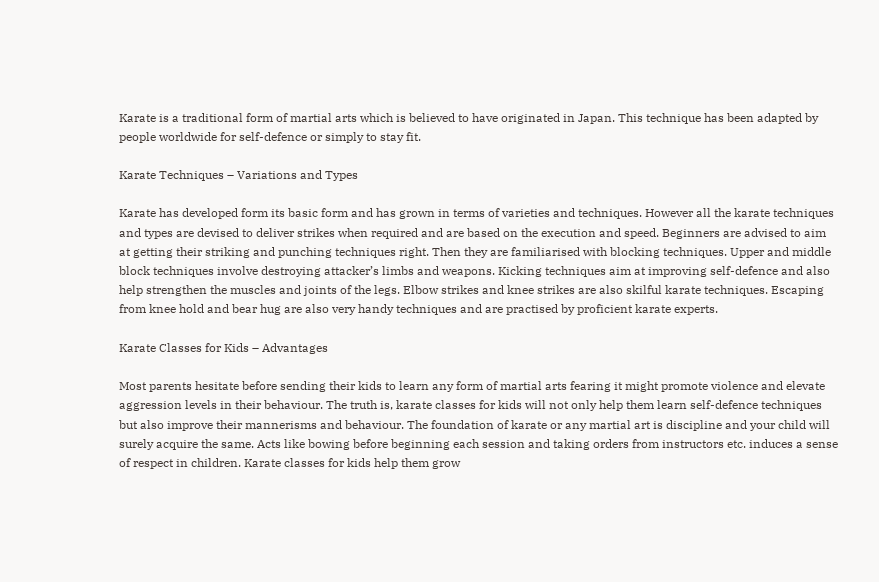Karate is a traditional form of martial arts which is believed to have originated in Japan. This technique has been adapted by people worldwide for self-defence or simply to stay fit.

Karate Techniques – Variations and Types

Karate has developed form its basic form and has grown in terms of varieties and techniques. However all the karate techniques and types are devised to deliver strikes when required and are based on the execution and speed. Beginners are advised to aim at getting their striking and punching techniques right. Then they are familiarised with blocking techniques. Upper and middle block techniques involve destroying attacker’s limbs and weapons. Kicking techniques aim at improving self-defence and also help strengthen the muscles and joints of the legs. Elbow strikes and knee strikes are also skilful karate techniques. Escaping from knee hold and bear hug are also very handy techniques and are practised by proficient karate experts.

Karate Classes for Kids – Advantages

Most parents hesitate before sending their kids to learn any form of martial arts fearing it might promote violence and elevate aggression levels in their behaviour. The truth is, karate classes for kids will not only help them learn self-defence techniques but also improve their mannerisms and behaviour. The foundation of karate or any martial art is discipline and your child will surely acquire the same. Acts like bowing before beginning each session and taking orders from instructors etc. induces a sense of respect in children. Karate classes for kids help them grow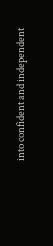into confident and independent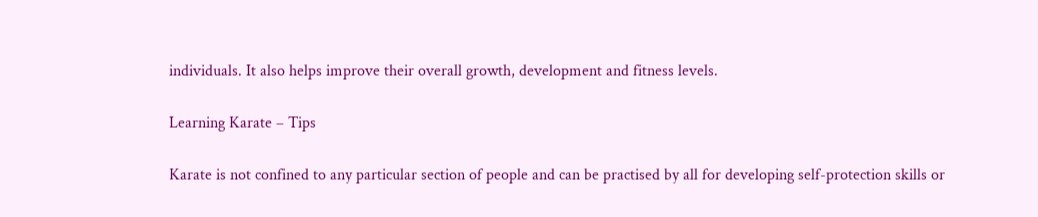individuals. It also helps improve their overall growth, development and fitness levels.

Learning Karate – Tips

Karate is not confined to any particular section of people and can be practised by all for developing self-protection skills or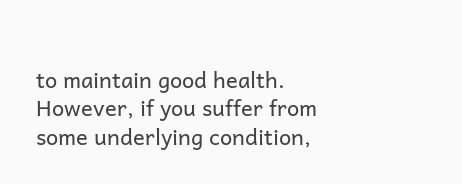to maintain good health. However, if you suffer from some underlying condition,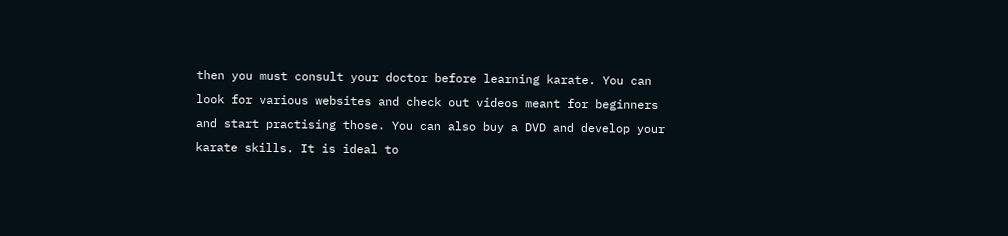then you must consult your doctor before learning karate. You can look for various websites and check out videos meant for beginners and start practising those. You can also buy a DVD and develop your karate skills. It is ideal to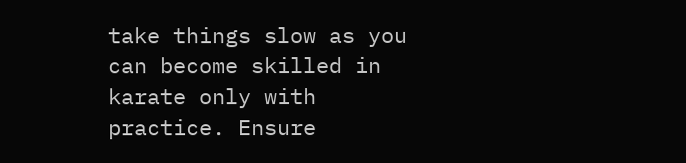take things slow as you can become skilled in karate only with practice. Ensure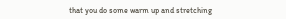that you do some warm up and stretching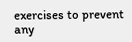exercises to prevent any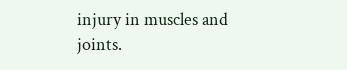injury in muscles and joints.